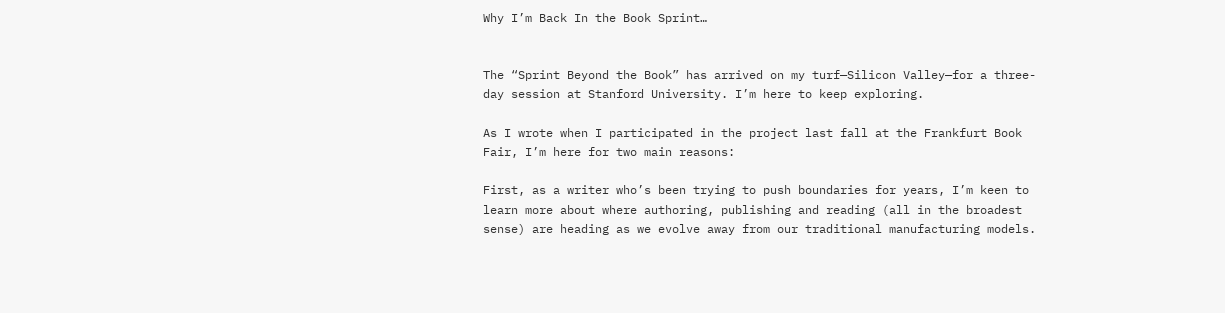Why I’m Back In the Book Sprint…


The “Sprint Beyond the Book” has arrived on my turf—Silicon Valley—for a three-day session at Stanford University. I’m here to keep exploring.

As I wrote when I participated in the project last fall at the Frankfurt Book Fair, I’m here for two main reasons:

First, as a writer who’s been trying to push boundaries for years, I’m keen to learn more about where authoring, publishing and reading (all in the broadest sense) are heading as we evolve away from our traditional manufacturing models.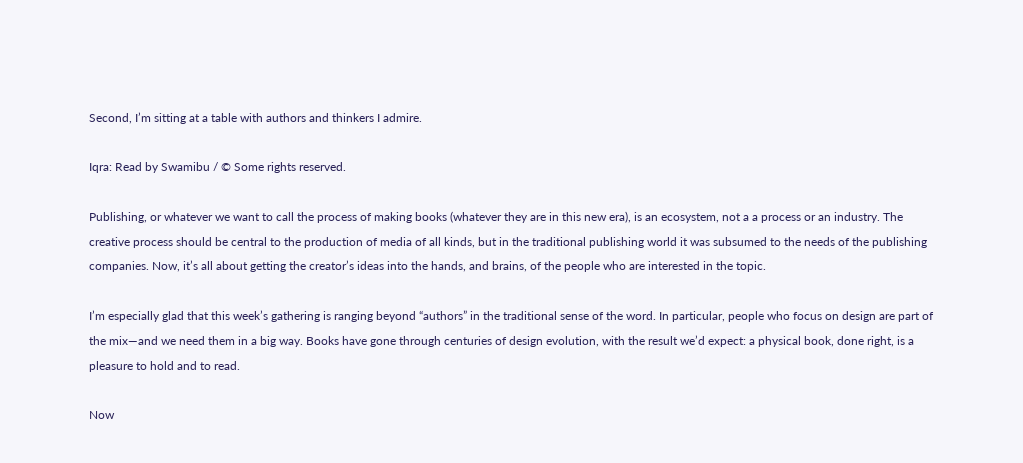Second, I’m sitting at a table with authors and thinkers I admire.

Iqra: Read by Swamibu / © Some rights reserved.

Publishing, or whatever we want to call the process of making books (whatever they are in this new era), is an ecosystem, not a a process or an industry. The creative process should be central to the production of media of all kinds, but in the traditional publishing world it was subsumed to the needs of the publishing companies. Now, it’s all about getting the creator’s ideas into the hands, and brains, of the people who are interested in the topic.

I’m especially glad that this week’s gathering is ranging beyond “authors” in the traditional sense of the word. In particular, people who focus on design are part of the mix—and we need them in a big way. Books have gone through centuries of design evolution, with the result we’d expect: a physical book, done right, is a pleasure to hold and to read.

Now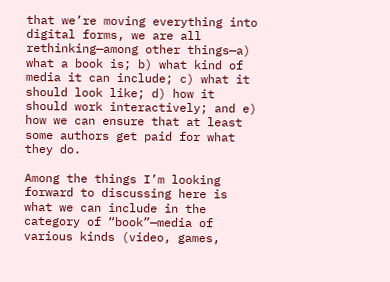that we’re moving everything into digital forms, we are all rethinking—among other things—a) what a book is; b) what kind of media it can include; c) what it should look like; d) how it should work interactively; and e) how we can ensure that at least some authors get paid for what they do.

Among the things I’m looking forward to discussing here is what we can include in the category of “book”—media of various kinds (video, games,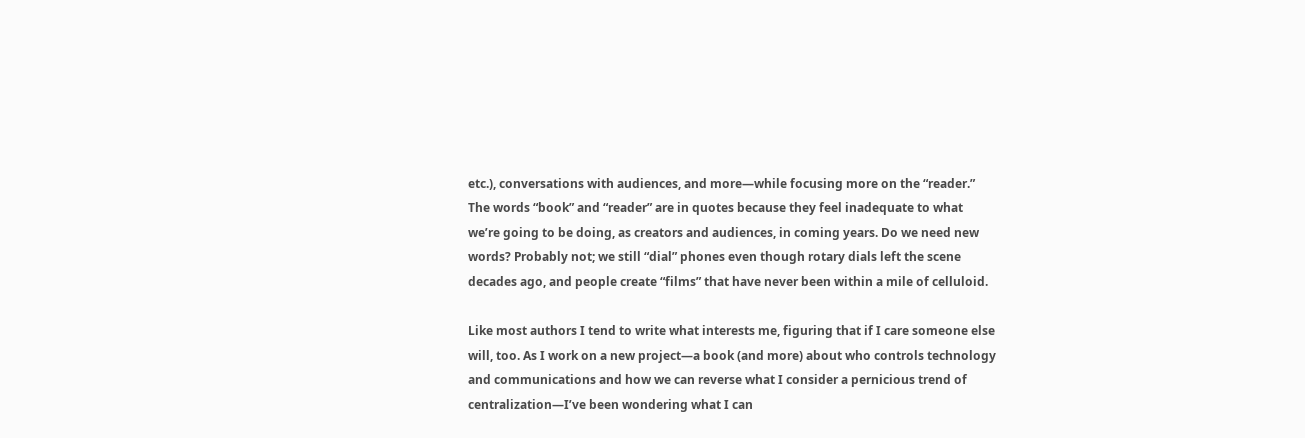etc.), conversations with audiences, and more—while focusing more on the “reader.” The words “book” and “reader” are in quotes because they feel inadequate to what we’re going to be doing, as creators and audiences, in coming years. Do we need new words? Probably not; we still “dial” phones even though rotary dials left the scene decades ago, and people create “films” that have never been within a mile of celluloid.

Like most authors I tend to write what interests me, figuring that if I care someone else will, too. As I work on a new project—a book (and more) about who controls technology and communications and how we can reverse what I consider a pernicious trend of centralization—I’ve been wondering what I can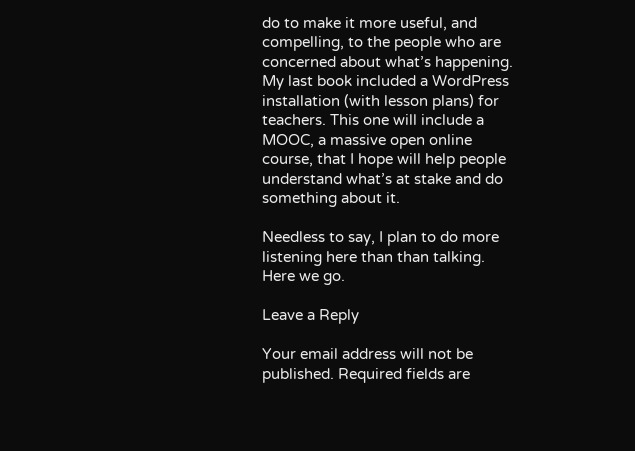do to make it more useful, and compelling, to the people who are concerned about what’s happening. My last book included a WordPress installation (with lesson plans) for teachers. This one will include a MOOC, a massive open online course, that I hope will help people understand what’s at stake and do something about it.

Needless to say, I plan to do more listening here than than talking. Here we go.

Leave a Reply

Your email address will not be published. Required fields are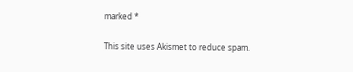marked *

This site uses Akismet to reduce spam.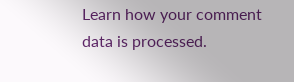Learn how your comment data is processed.